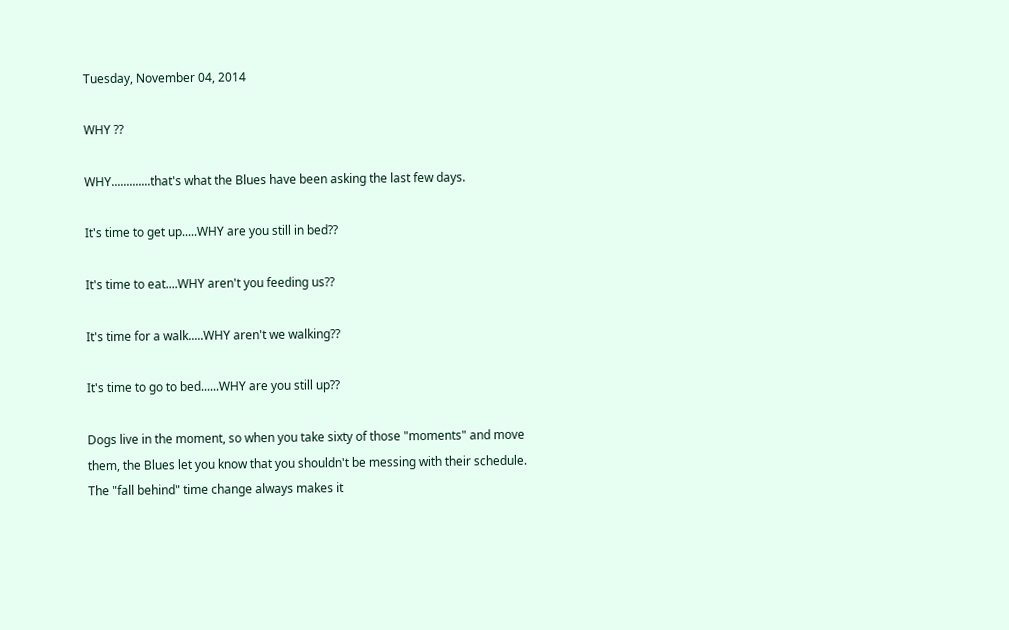Tuesday, November 04, 2014

WHY ??

WHY.............that's what the Blues have been asking the last few days.

It's time to get up.....WHY are you still in bed??

It's time to eat....WHY aren't you feeding us??

It's time for a walk.....WHY aren't we walking??

It's time to go to bed......WHY are you still up??

Dogs live in the moment, so when you take sixty of those "moments" and move them, the Blues let you know that you shouldn't be messing with their schedule. The "fall behind" time change always makes it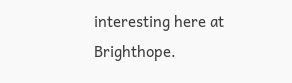interesting here at Brighthope.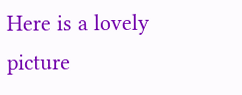Here is a lovely picture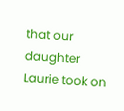that our daughter Laurie took on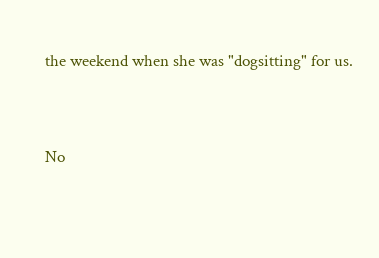the weekend when she was "dogsitting" for us.


No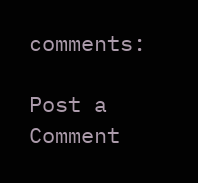comments:

Post a Comment